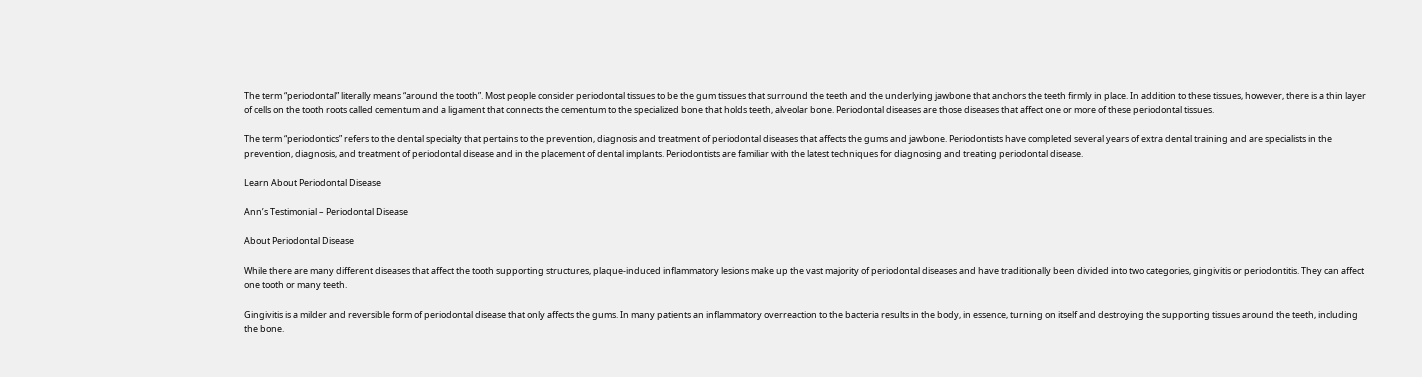The term “periodontal” literally means “around the tooth”. Most people consider periodontal tissues to be the gum tissues that surround the teeth and the underlying jawbone that anchors the teeth firmly in place. In addition to these tissues, however, there is a thin layer of cells on the tooth roots called cementum and a ligament that connects the cementum to the specialized bone that holds teeth, alveolar bone. Periodontal diseases are those diseases that affect one or more of these periodontal tissues.

The term “periodontics” refers to the dental specialty that pertains to the prevention, diagnosis and treatment of periodontal diseases that affects the gums and jawbone. Periodontists have completed several years of extra dental training and are specialists in the prevention, diagnosis, and treatment of periodontal disease and in the placement of dental implants. Periodontists are familiar with the latest techniques for diagnosing and treating periodontal disease.

Learn About Periodontal Disease

Ann’s Testimonial – Periodontal Disease

About Periodontal Disease

While there are many different diseases that affect the tooth supporting structures, plaque-induced inflammatory lesions make up the vast majority of periodontal diseases and have traditionally been divided into two categories, gingivitis or periodontitis. They can affect one tooth or many teeth.

Gingivitis is a milder and reversible form of periodontal disease that only affects the gums. In many patients an inflammatory overreaction to the bacteria results in the body, in essence, turning on itself and destroying the supporting tissues around the teeth, including the bone.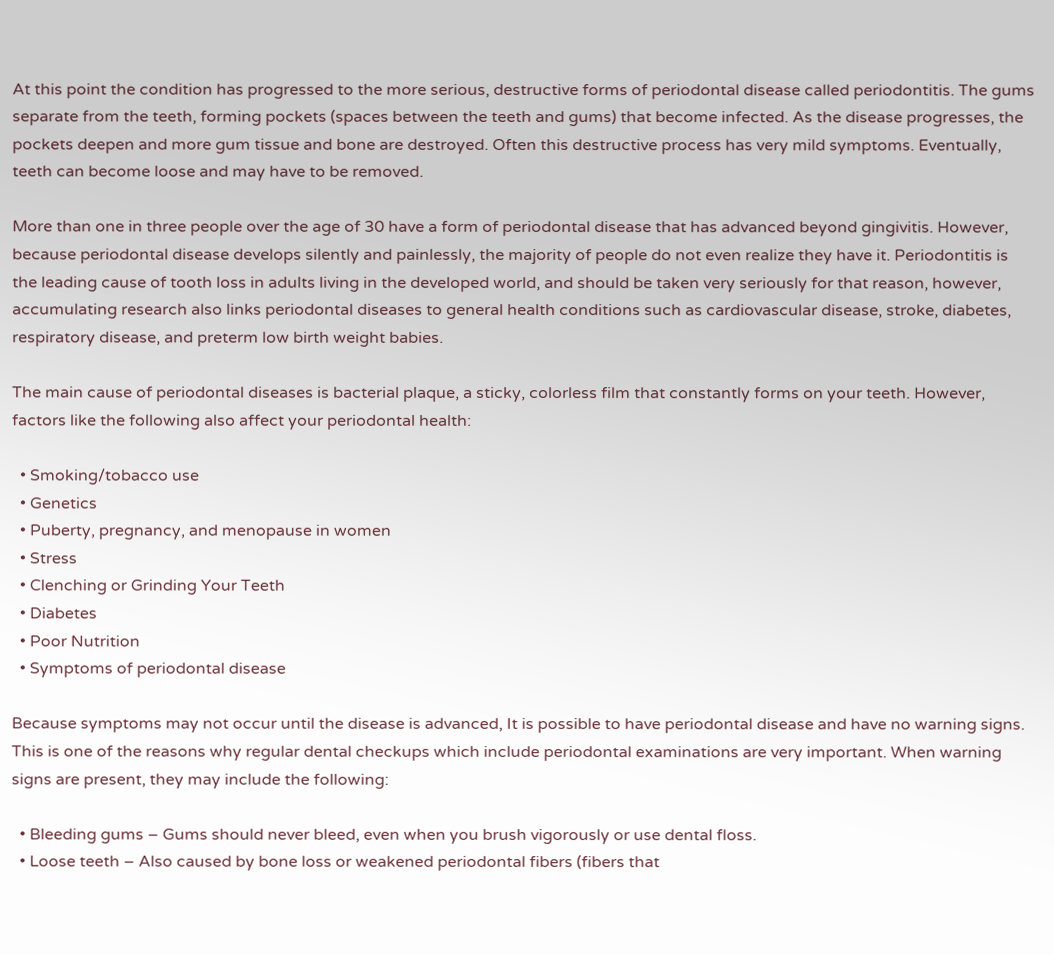At this point the condition has progressed to the more serious, destructive forms of periodontal disease called periodontitis. The gums separate from the teeth, forming pockets (spaces between the teeth and gums) that become infected. As the disease progresses, the pockets deepen and more gum tissue and bone are destroyed. Often this destructive process has very mild symptoms. Eventually, teeth can become loose and may have to be removed.

More than one in three people over the age of 30 have a form of periodontal disease that has advanced beyond gingivitis. However, because periodontal disease develops silently and painlessly, the majority of people do not even realize they have it. Periodontitis is the leading cause of tooth loss in adults living in the developed world, and should be taken very seriously for that reason, however, accumulating research also links periodontal diseases to general health conditions such as cardiovascular disease, stroke, diabetes, respiratory disease, and preterm low birth weight babies.

The main cause of periodontal diseases is bacterial plaque, a sticky, colorless film that constantly forms on your teeth. However, factors like the following also affect your periodontal health:

  • Smoking/tobacco use
  • Genetics
  • Puberty, pregnancy, and menopause in women
  • Stress
  • Clenching or Grinding Your Teeth
  • Diabetes
  • Poor Nutrition
  • Symptoms of periodontal disease

Because symptoms may not occur until the disease is advanced, It is possible to have periodontal disease and have no warning signs. This is one of the reasons why regular dental checkups which include periodontal examinations are very important. When warning signs are present, they may include the following:

  • Bleeding gums – Gums should never bleed, even when you brush vigorously or use dental floss.
  • Loose teeth – Also caused by bone loss or weakened periodontal fibers (fibers that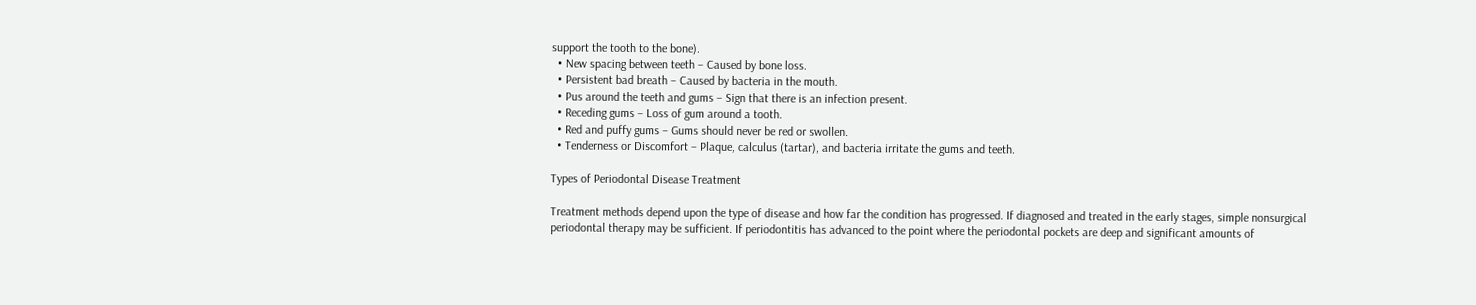support the tooth to the bone).
  • New spacing between teeth – Caused by bone loss.
  • Persistent bad breath – Caused by bacteria in the mouth.
  • Pus around the teeth and gums – Sign that there is an infection present.
  • Receding gums – Loss of gum around a tooth.
  • Red and puffy gums – Gums should never be red or swollen.
  • Tenderness or Discomfort – Plaque, calculus (tartar), and bacteria irritate the gums and teeth.

Types of Periodontal Disease Treatment

Treatment methods depend upon the type of disease and how far the condition has progressed. If diagnosed and treated in the early stages, simple nonsurgical periodontal therapy may be sufficient. If periodontitis has advanced to the point where the periodontal pockets are deep and significant amounts of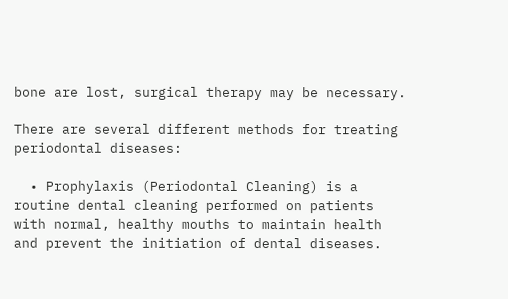bone are lost, surgical therapy may be necessary.

There are several different methods for treating periodontal diseases:

  • Prophylaxis (Periodontal Cleaning) is a routine dental cleaning performed on patients with normal, healthy mouths to maintain health and prevent the initiation of dental diseases.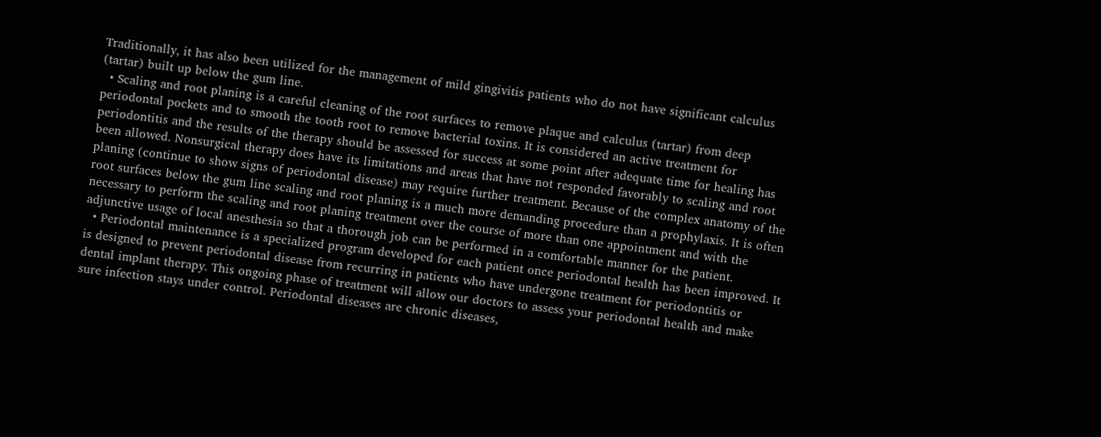Traditionally, it has also been utilized for the management of mild gingivitis patients who do not have significant calculus (tartar) built up below the gum line.
  • Scaling and root planing is a careful cleaning of the root surfaces to remove plaque and calculus (tartar) from deep periodontal pockets and to smooth the tooth root to remove bacterial toxins. It is considered an active treatment for periodontitis and the results of the therapy should be assessed for success at some point after adequate time for healing has been allowed. Nonsurgical therapy does have its limitations and areas that have not responded favorably to scaling and root planing (continue to show signs of periodontal disease) may require further treatment. Because of the complex anatomy of the root surfaces below the gum line scaling and root planing is a much more demanding procedure than a prophylaxis. It is often necessary to perform the scaling and root planing treatment over the course of more than one appointment and with the adjunctive usage of local anesthesia so that a thorough job can be performed in a comfortable manner for the patient.
  • Periodontal maintenance is a specialized program developed for each patient once periodontal health has been improved. It is designed to prevent periodontal disease from recurring in patients who have undergone treatment for periodontitis or dental implant therapy. This ongoing phase of treatment will allow our doctors to assess your periodontal health and make sure infection stays under control. Periodontal diseases are chronic diseases,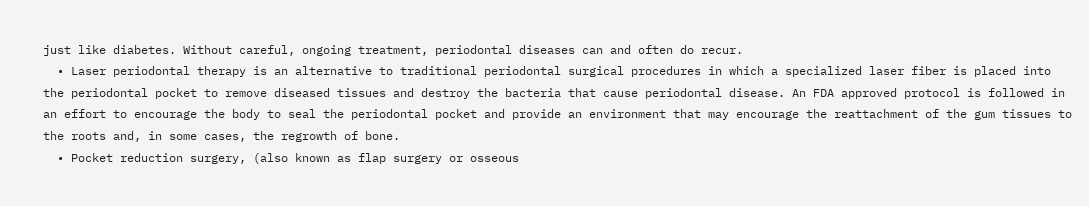just like diabetes. Without careful, ongoing treatment, periodontal diseases can and often do recur.
  • Laser periodontal therapy is an alternative to traditional periodontal surgical procedures in which a specialized laser fiber is placed into the periodontal pocket to remove diseased tissues and destroy the bacteria that cause periodontal disease. An FDA approved protocol is followed in an effort to encourage the body to seal the periodontal pocket and provide an environment that may encourage the reattachment of the gum tissues to the roots and, in some cases, the regrowth of bone.
  • Pocket reduction surgery, (also known as flap surgery or osseous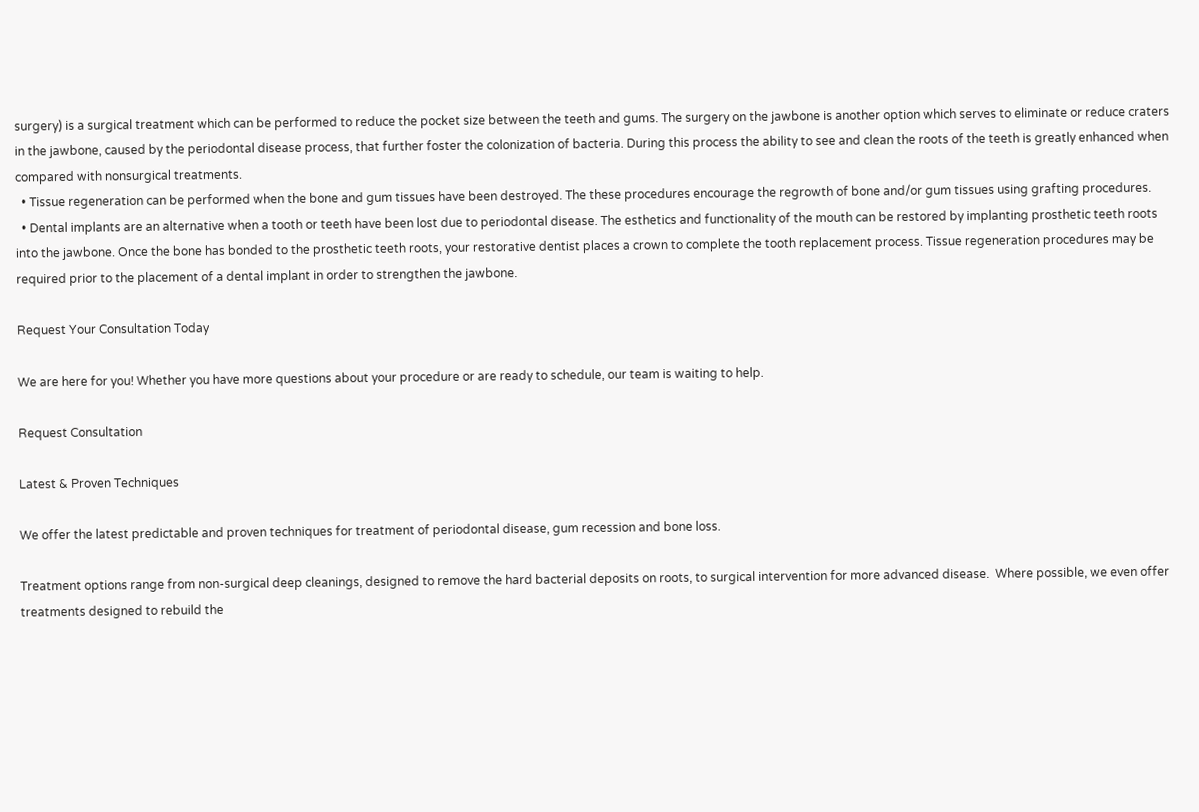surgery) is a surgical treatment which can be performed to reduce the pocket size between the teeth and gums. The surgery on the jawbone is another option which serves to eliminate or reduce craters in the jawbone, caused by the periodontal disease process, that further foster the colonization of bacteria. During this process the ability to see and clean the roots of the teeth is greatly enhanced when compared with nonsurgical treatments.
  • Tissue regeneration can be performed when the bone and gum tissues have been destroyed. The these procedures encourage the regrowth of bone and/or gum tissues using grafting procedures.
  • Dental implants are an alternative when a tooth or teeth have been lost due to periodontal disease. The esthetics and functionality of the mouth can be restored by implanting prosthetic teeth roots into the jawbone. Once the bone has bonded to the prosthetic teeth roots, your restorative dentist places a crown to complete the tooth replacement process. Tissue regeneration procedures may be required prior to the placement of a dental implant in order to strengthen the jawbone.

Request Your Consultation Today

We are here for you! Whether you have more questions about your procedure or are ready to schedule, our team is waiting to help.

Request Consultation

Latest & Proven Techniques

We offer the latest predictable and proven techniques for treatment of periodontal disease, gum recession and bone loss.

Treatment options range from non-surgical deep cleanings, designed to remove the hard bacterial deposits on roots, to surgical intervention for more advanced disease.  Where possible, we even offer treatments designed to rebuild the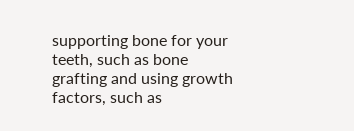supporting bone for your teeth, such as bone grafting and using growth factors, such as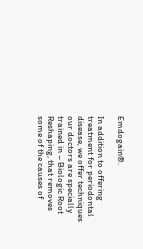Emdogain®.

In addition to offering treatment for periodontal disease, we offer techniques our doctors are specially trained in – Biologic Root Reshaping, that removes some of the causes of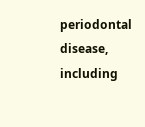periodontal disease, including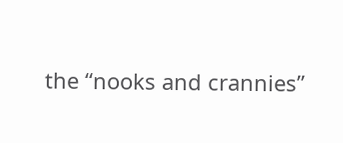the “nooks and crannies”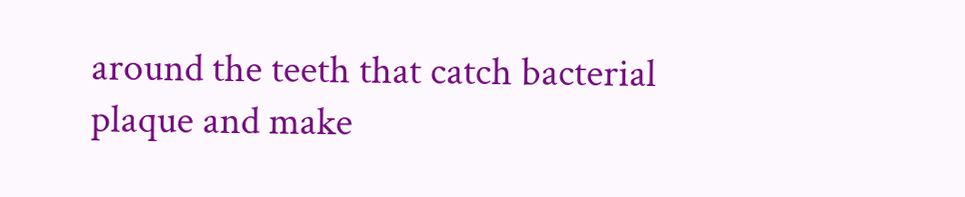around the teeth that catch bacterial plaque and make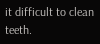it difficult to clean teeth.